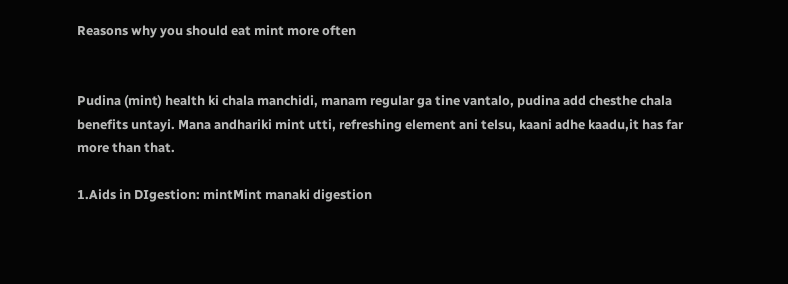Reasons why you should eat mint more often


Pudina (mint) health ki chala manchidi, manam regular ga tine vantalo, pudina add chesthe chala benefits untayi. Mana andhariki mint utti, refreshing element ani telsu, kaani adhe kaadu,it has far more than that.

1.Aids in DIgestion: mintMint manaki digestion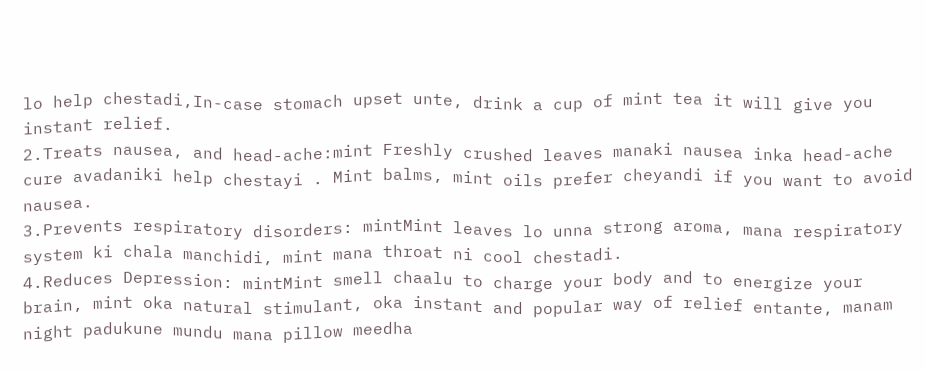lo help chestadi,In-case stomach upset unte, drink a cup of mint tea it will give you instant relief.
2.Treats nausea, and head-ache:mint Freshly crushed leaves manaki nausea inka head-ache cure avadaniki help chestayi . Mint balms, mint oils prefer cheyandi if you want to avoid nausea.
3.Prevents respiratory disorders: mintMint leaves lo unna strong aroma, mana respiratory system ki chala manchidi, mint mana throat ni cool chestadi.
4.Reduces Depression: mintMint smell chaalu to charge your body and to energize your brain, mint oka natural stimulant, oka instant and popular way of relief entante, manam night padukune mundu mana pillow meedha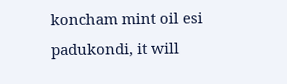koncham mint oil esi padukondi, it will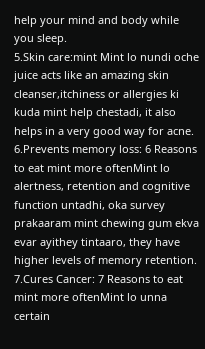help your mind and body while you sleep.
5.Skin care:mint Mint lo nundi oche juice acts like an amazing skin cleanser,itchiness or allergies ki kuda mint help chestadi, it also helps in a very good way for acne.
6.Prevents memory loss: 6 Reasons to eat mint more oftenMint lo alertness, retention and cognitive function untadhi, oka survey prakaaram mint chewing gum ekva evar ayithey tintaaro, they have higher levels of memory retention.
7.Cures Cancer: 7 Reasons to eat mint more oftenMint lo unna certain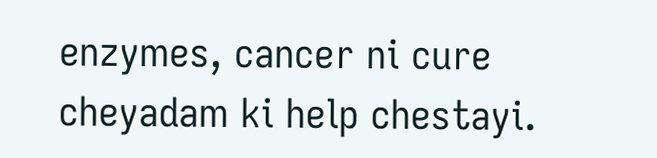enzymes, cancer ni cure cheyadam ki help chestayi.